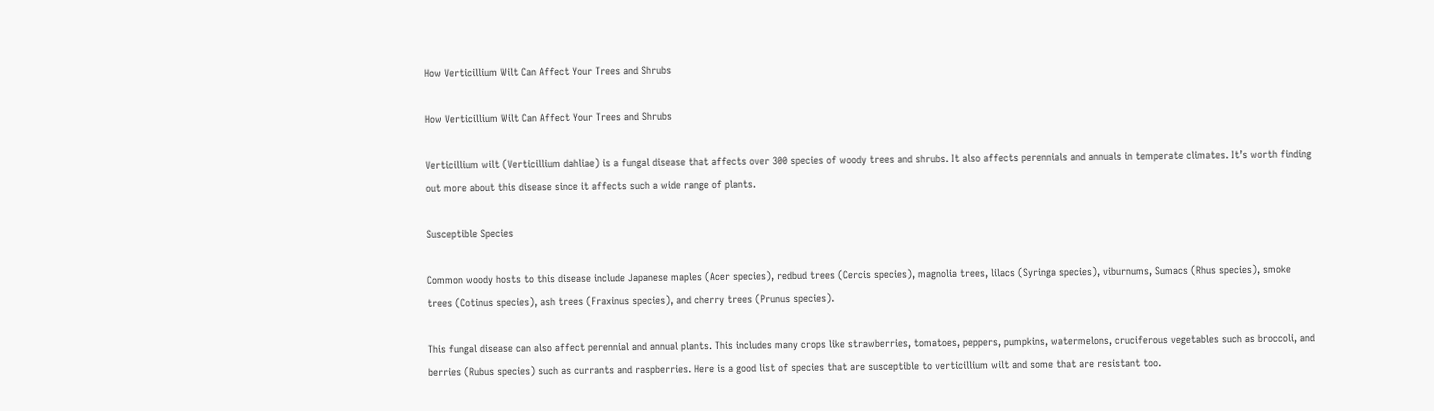How Verticillium Wilt Can Affect Your Trees and Shrubs

How Verticillium Wilt Can Affect Your Trees and Shrubs

Verticillium wilt (Verticillium dahliae) is a fungal disease that affects over 300 species of woody trees and shrubs. It also affects perennials and annuals in temperate climates. It’s worth finding out more about this disease since it affects such a wide range of plants.

Susceptible Species

Common woody hosts to this disease include Japanese maples (Acer species), redbud trees (Cercis species), magnolia trees, lilacs (Syringa species), viburnums, Sumacs (Rhus species), smoke trees (Cotinus species), ash trees (Fraxinus species), and cherry trees (Prunus species).

This fungal disease can also affect perennial and annual plants. This includes many crops like strawberries, tomatoes, peppers, pumpkins, watermelons, cruciferous vegetables such as broccoli, and berries (Rubus species) such as currants and raspberries. Here is a good list of species that are susceptible to verticillium wilt and some that are resistant too.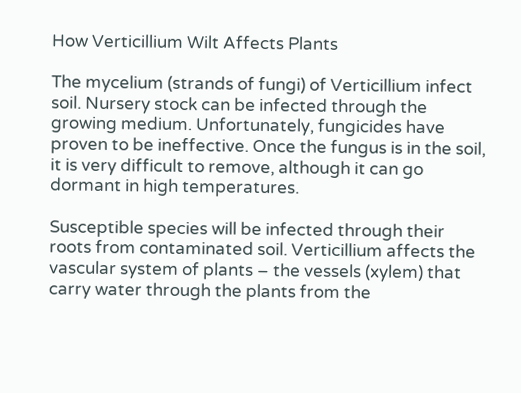How Verticillium Wilt Affects Plants

The mycelium (strands of fungi) of Verticillium infect soil. Nursery stock can be infected through the growing medium. Unfortunately, fungicides have proven to be ineffective. Once the fungus is in the soil, it is very difficult to remove, although it can go dormant in high temperatures.

Susceptible species will be infected through their roots from contaminated soil. Verticillium affects the vascular system of plants – the vessels (xylem) that carry water through the plants from the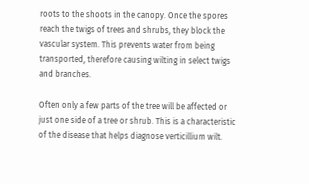roots to the shoots in the canopy. Once the spores reach the twigs of trees and shrubs, they block the vascular system. This prevents water from being transported, therefore causing wilting in select twigs and branches.

Often only a few parts of the tree will be affected or just one side of a tree or shrub. This is a characteristic of the disease that helps diagnose verticillium wilt.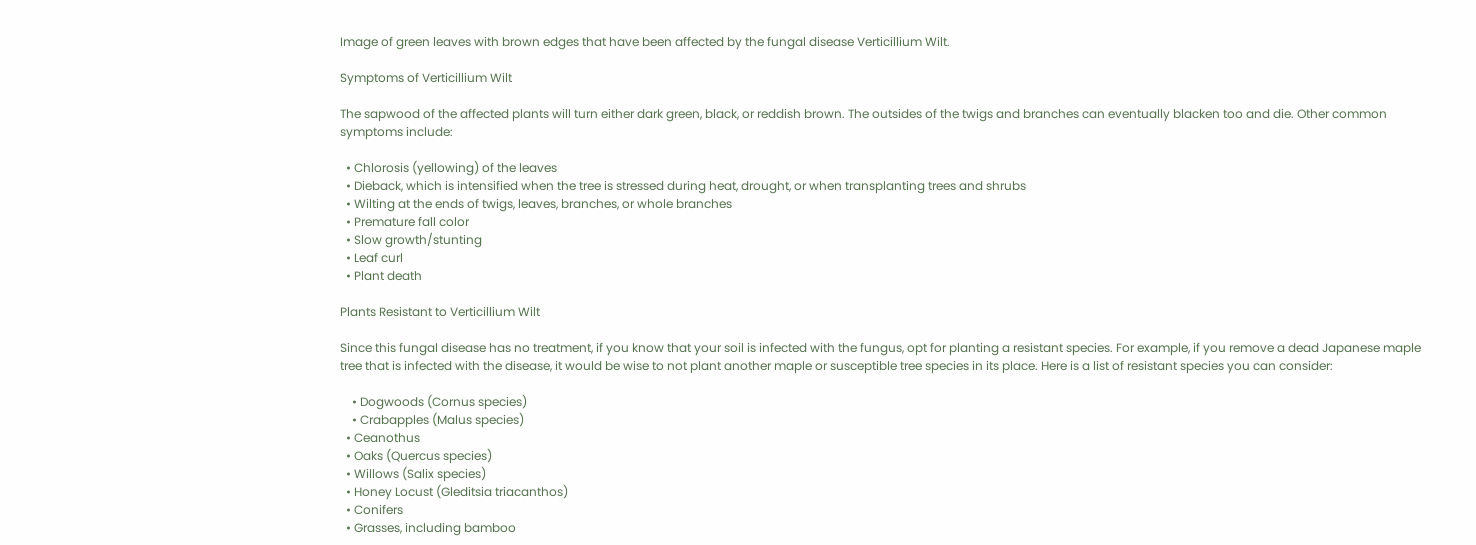Image of green leaves with brown edges that have been affected by the fungal disease Verticillium Wilt.

Symptoms of Verticillium Wilt

The sapwood of the affected plants will turn either dark green, black, or reddish brown. The outsides of the twigs and branches can eventually blacken too and die. Other common symptoms include:

  • Chlorosis (yellowing) of the leaves
  • Dieback, which is intensified when the tree is stressed during heat, drought, or when transplanting trees and shrubs
  • Wilting at the ends of twigs, leaves, branches, or whole branches
  • Premature fall color
  • Slow growth/stunting
  • Leaf curl
  • Plant death

Plants Resistant to Verticillium Wilt

Since this fungal disease has no treatment, if you know that your soil is infected with the fungus, opt for planting a resistant species. For example, if you remove a dead Japanese maple tree that is infected with the disease, it would be wise to not plant another maple or susceptible tree species in its place. Here is a list of resistant species you can consider:

    • Dogwoods (Cornus species)
    • Crabapples (Malus species)
  • Ceanothus
  • Oaks (Quercus species)
  • Willows (Salix species)
  • Honey Locust (Gleditsia triacanthos)
  • Conifers
  • Grasses, including bamboo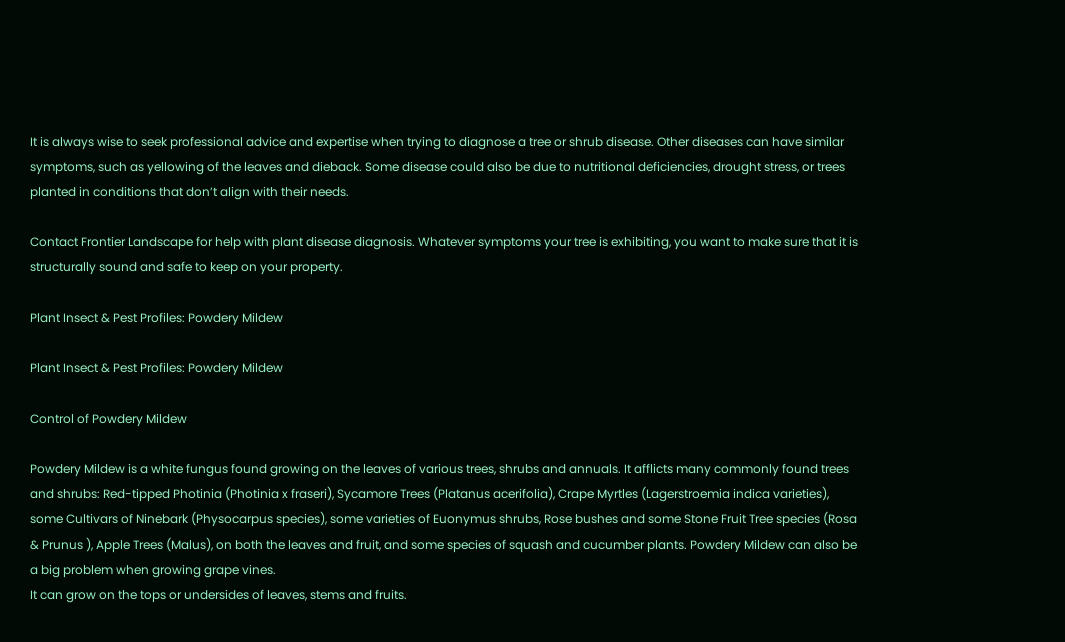It is always wise to seek professional advice and expertise when trying to diagnose a tree or shrub disease. Other diseases can have similar symptoms, such as yellowing of the leaves and dieback. Some disease could also be due to nutritional deficiencies, drought stress, or trees planted in conditions that don’t align with their needs.

Contact Frontier Landscape for help with plant disease diagnosis. Whatever symptoms your tree is exhibiting, you want to make sure that it is structurally sound and safe to keep on your property.

Plant Insect & Pest Profiles: Powdery Mildew

Plant Insect & Pest Profiles: Powdery Mildew

Control of Powdery Mildew

Powdery Mildew is a white fungus found growing on the leaves of various trees, shrubs and annuals. It afflicts many commonly found trees and shrubs: Red-tipped Photinia (Photinia x fraseri), Sycamore Trees (Platanus acerifolia), Crape Myrtles (Lagerstroemia indica varieties), some Cultivars of Ninebark (Physocarpus species), some varieties of Euonymus shrubs, Rose bushes and some Stone Fruit Tree species (Rosa & Prunus ), Apple Trees (Malus), on both the leaves and fruit, and some species of squash and cucumber plants. Powdery Mildew can also be a big problem when growing grape vines.
It can grow on the tops or undersides of leaves, stems and fruits.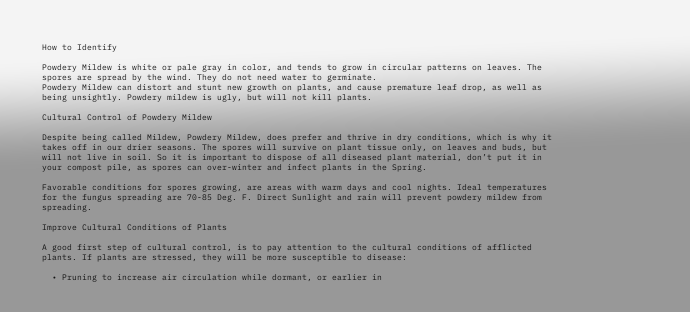How to Identify

Powdery Mildew is white or pale gray in color, and tends to grow in circular patterns on leaves. The spores are spread by the wind. They do not need water to germinate.
Powdery Mildew can distort and stunt new growth on plants, and cause premature leaf drop, as well as being unsightly. Powdery mildew is ugly, but will not kill plants.

Cultural Control of Powdery Mildew

Despite being called Mildew, Powdery Mildew, does prefer and thrive in dry conditions, which is why it takes off in our drier seasons. The spores will survive on plant tissue only, on leaves and buds, but will not live in soil. So it is important to dispose of all diseased plant material, don’t put it in your compost pile, as spores can over-winter and infect plants in the Spring.

Favorable conditions for spores growing, are areas with warm days and cool nights. Ideal temperatures for the fungus spreading are 70-85 Deg. F. Direct Sunlight and rain will prevent powdery mildew from spreading.

Improve Cultural Conditions of Plants

A good first step of cultural control, is to pay attention to the cultural conditions of afflicted plants. If plants are stressed, they will be more susceptible to disease:

  • Pruning to increase air circulation while dormant, or earlier in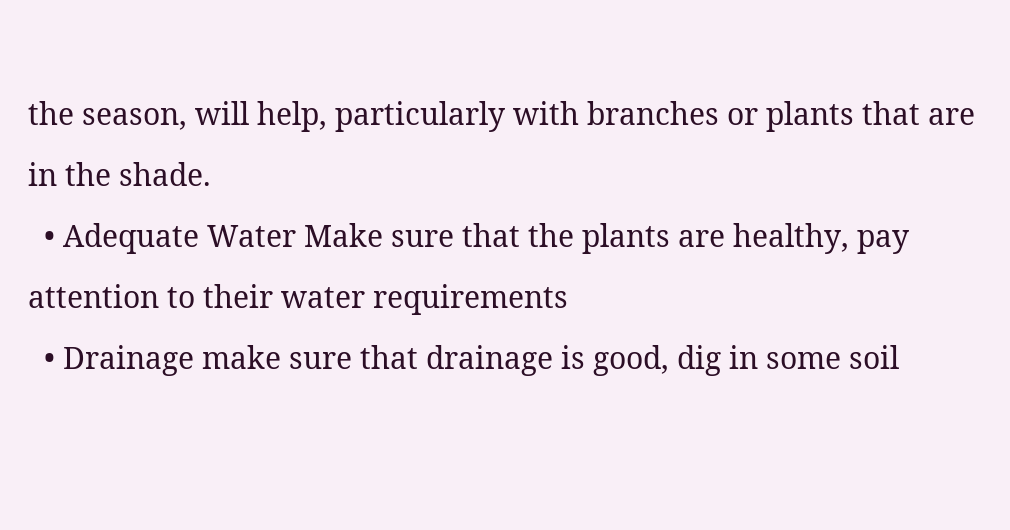the season, will help, particularly with branches or plants that are in the shade.
  • Adequate Water Make sure that the plants are healthy, pay attention to their water requirements
  • Drainage make sure that drainage is good, dig in some soil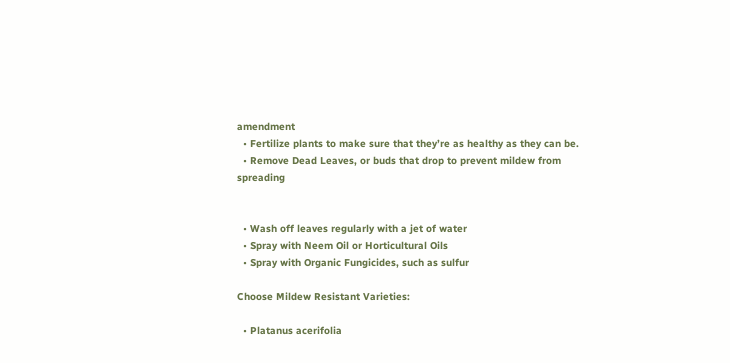amendment
  • Fertilize plants to make sure that they’re as healthy as they can be.
  • Remove Dead Leaves, or buds that drop to prevent mildew from spreading


  • Wash off leaves regularly with a jet of water
  • Spray with Neem Oil or Horticultural Oils
  • Spray with Organic Fungicides, such as sulfur

Choose Mildew Resistant Varieties:

  • Platanus acerifolia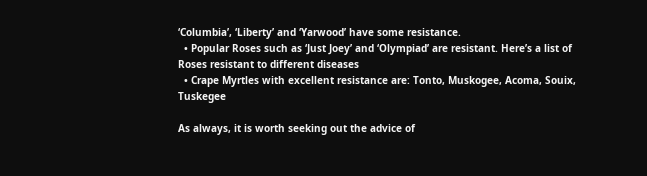‘Columbia’, ‘Liberty’ and ‘Yarwood’ have some resistance.
  • Popular Roses such as ‘Just Joey’ and ‘Olympiad’ are resistant. Here’s a list of Roses resistant to different diseases
  • Crape Myrtles with excellent resistance are: Tonto, Muskogee, Acoma, Souix, Tuskegee

As always, it is worth seeking out the advice of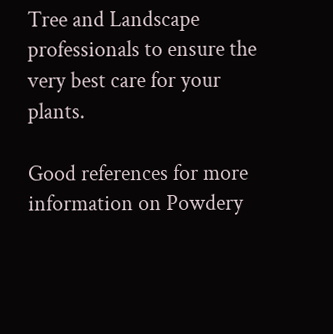Tree and Landscape professionals to ensure the very best care for your plants.

Good references for more information on Powdery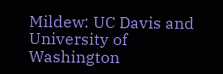Mildew: UC Davis and University of Washington